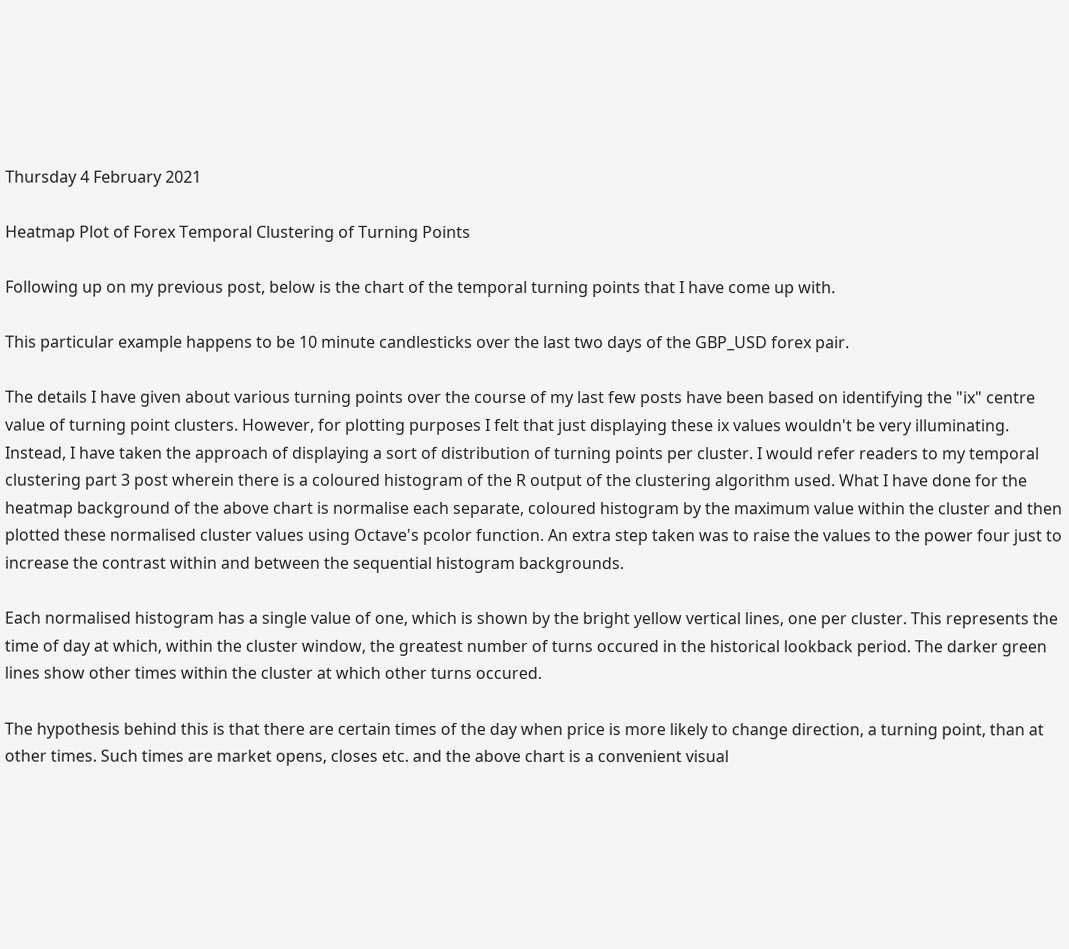Thursday 4 February 2021

Heatmap Plot of Forex Temporal Clustering of Turning Points

Following up on my previous post, below is the chart of the temporal turning points that I have come up with.

This particular example happens to be 10 minute candlesticks over the last two days of the GBP_USD forex pair.

The details I have given about various turning points over the course of my last few posts have been based on identifying the "ix" centre value of turning point clusters. However, for plotting purposes I felt that just displaying these ix values wouldn't be very illuminating. Instead, I have taken the approach of displaying a sort of distribution of turning points per cluster. I would refer readers to my temporal clustering part 3 post wherein there is a coloured histogram of the R output of the clustering algorithm used. What I have done for the heatmap background of the above chart is normalise each separate, coloured histogram by the maximum value within the cluster and then plotted these normalised cluster values using Octave's pcolor function. An extra step taken was to raise the values to the power four just to increase the contrast within and between the sequential histogram backgrounds.

Each normalised histogram has a single value of one, which is shown by the bright yellow vertical lines, one per cluster. This represents the time of day at which, within the cluster window, the greatest number of turns occured in the historical lookback period. The darker green lines show other times within the cluster at which other turns occured.

The hypothesis behind this is that there are certain times of the day when price is more likely to change direction, a turning point, than at other times. Such times are market opens, closes etc. and the above chart is a convenient visual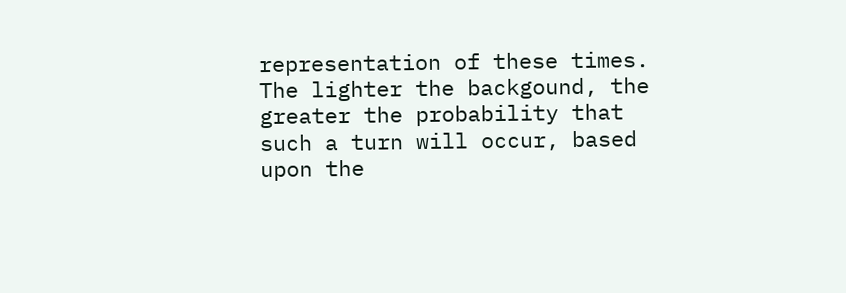representation of these times. The lighter the backgound, the greater the probability that such a turn will occur, based upon the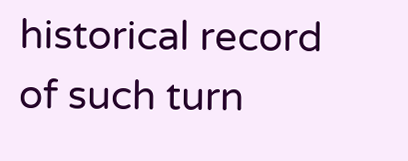historical record of such turn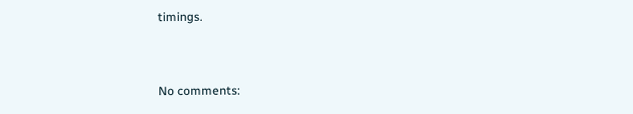timings.


No comments: